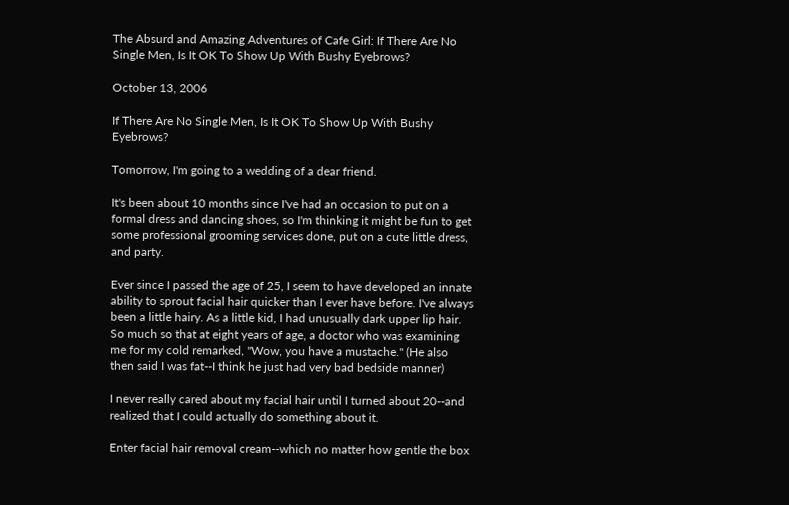The Absurd and Amazing Adventures of Cafe Girl: If There Are No Single Men, Is It OK To Show Up With Bushy Eyebrows?

October 13, 2006

If There Are No Single Men, Is It OK To Show Up With Bushy Eyebrows?

Tomorrow, I'm going to a wedding of a dear friend.

It's been about 10 months since I've had an occasion to put on a formal dress and dancing shoes, so I'm thinking it might be fun to get some professional grooming services done, put on a cute little dress, and party.

Ever since I passed the age of 25, I seem to have developed an innate ability to sprout facial hair quicker than I ever have before. I've always been a little hairy. As a little kid, I had unusually dark upper lip hair. So much so that at eight years of age, a doctor who was examining me for my cold remarked, "Wow, you have a mustache." (He also then said I was fat--I think he just had very bad bedside manner)

I never really cared about my facial hair until I turned about 20--and realized that I could actually do something about it.

Enter facial hair removal cream--which no matter how gentle the box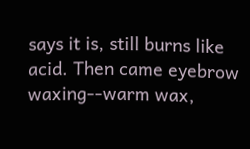says it is, still burns like acid. Then came eyebrow waxing--warm wax,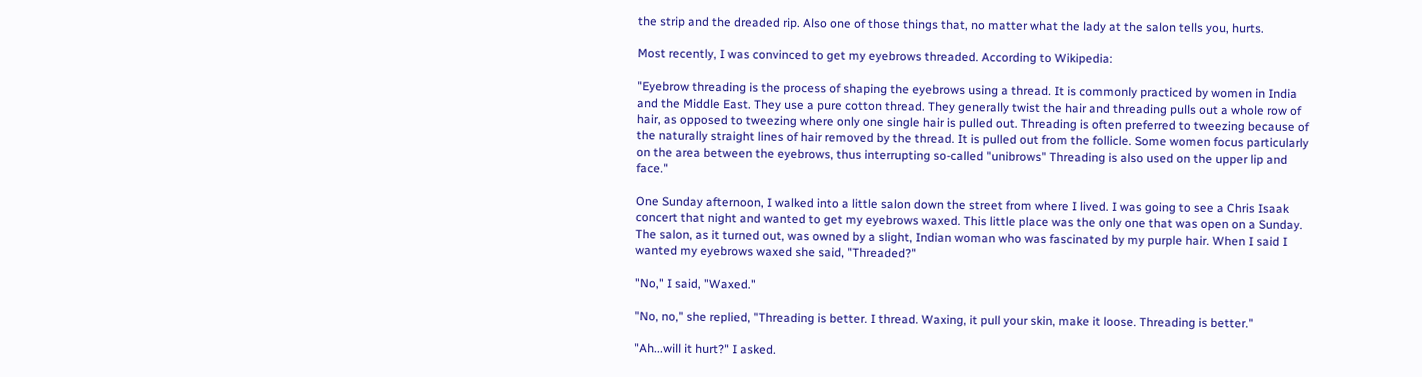the strip and the dreaded rip. Also one of those things that, no matter what the lady at the salon tells you, hurts.

Most recently, I was convinced to get my eyebrows threaded. According to Wikipedia:

"Eyebrow threading is the process of shaping the eyebrows using a thread. It is commonly practiced by women in India and the Middle East. They use a pure cotton thread. They generally twist the hair and threading pulls out a whole row of hair, as opposed to tweezing where only one single hair is pulled out. Threading is often preferred to tweezing because of the naturally straight lines of hair removed by the thread. It is pulled out from the follicle. Some women focus particularly on the area between the eyebrows, thus interrupting so-called "unibrows" Threading is also used on the upper lip and face."

One Sunday afternoon, I walked into a little salon down the street from where I lived. I was going to see a Chris Isaak concert that night and wanted to get my eyebrows waxed. This little place was the only one that was open on a Sunday. The salon, as it turned out, was owned by a slight, Indian woman who was fascinated by my purple hair. When I said I wanted my eyebrows waxed she said, "Threaded?"

"No," I said, "Waxed."

"No, no," she replied, "Threading is better. I thread. Waxing, it pull your skin, make it loose. Threading is better."

"Ah...will it hurt?" I asked.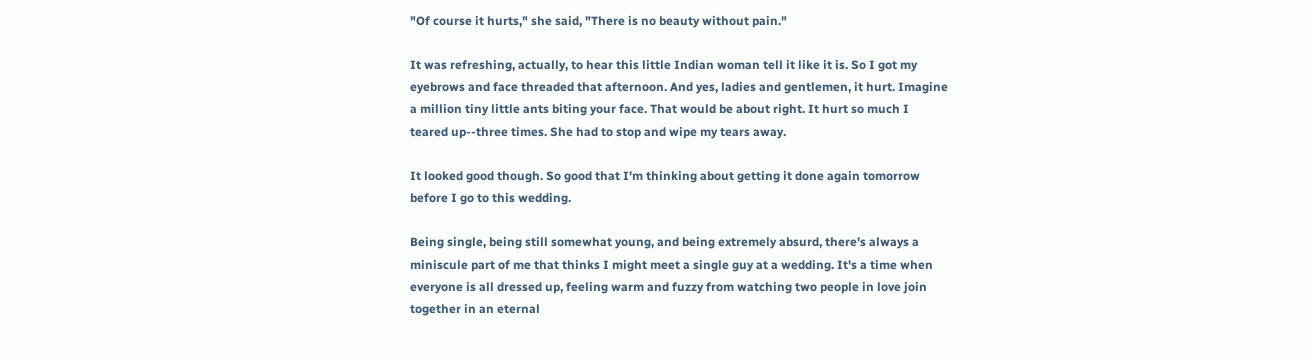"Of course it hurts," she said, "There is no beauty without pain."

It was refreshing, actually, to hear this little Indian woman tell it like it is. So I got my eyebrows and face threaded that afternoon. And yes, ladies and gentlemen, it hurt. Imagine a million tiny little ants biting your face. That would be about right. It hurt so much I teared up--three times. She had to stop and wipe my tears away.

It looked good though. So good that I'm thinking about getting it done again tomorrow before I go to this wedding.

Being single, being still somewhat young, and being extremely absurd, there's always a miniscule part of me that thinks I might meet a single guy at a wedding. It's a time when everyone is all dressed up, feeling warm and fuzzy from watching two people in love join together in an eternal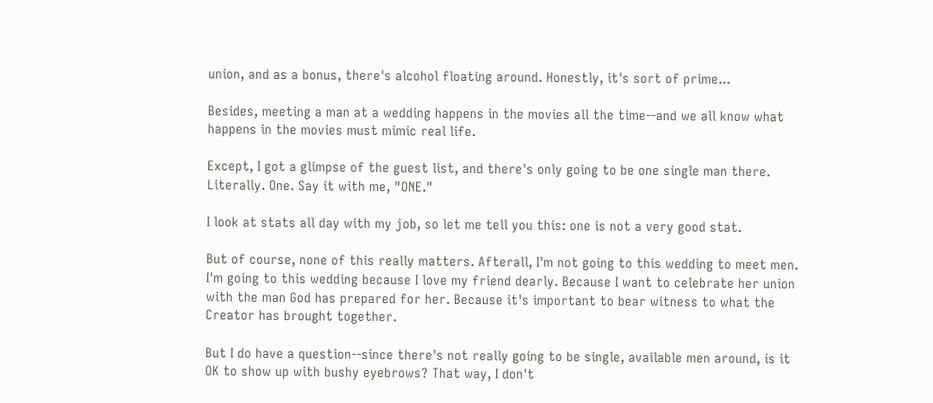union, and as a bonus, there's alcohol floating around. Honestly, it's sort of prime...

Besides, meeting a man at a wedding happens in the movies all the time--and we all know what happens in the movies must mimic real life.

Except, I got a glimpse of the guest list, and there's only going to be one single man there. Literally. One. Say it with me, "ONE."

I look at stats all day with my job, so let me tell you this: one is not a very good stat.

But of course, none of this really matters. Afterall, I'm not going to this wedding to meet men. I'm going to this wedding because I love my friend dearly. Because I want to celebrate her union with the man God has prepared for her. Because it's important to bear witness to what the Creator has brought together.

But I do have a question--since there's not really going to be single, available men around, is it OK to show up with bushy eyebrows? That way, I don't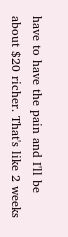have to have the pain and I'll be about $20 richer. That's like 2 weeks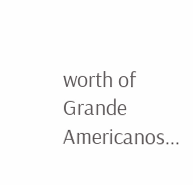worth of Grande Americanos...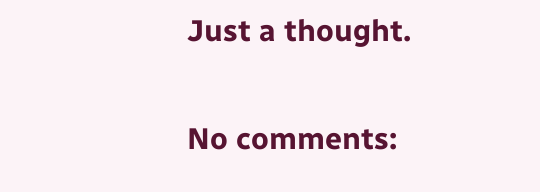Just a thought.

No comments: